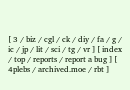[ 3 / biz / cgl / ck / diy / fa / g / ic / jp / lit / sci / tg / vr ] [ index / top / reports / report a bug ] [ 4plebs / archived.moe / rbt ]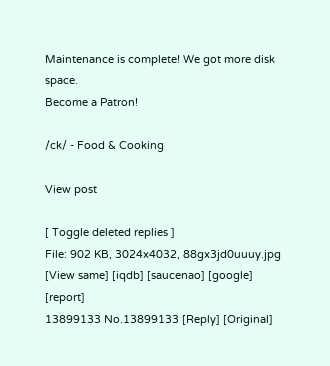Maintenance is complete! We got more disk space.
Become a Patron!

/ck/ - Food & Cooking

View post

[ Toggle deleted replies ]
File: 902 KB, 3024x4032, 88gx3jd0uuuy.jpg [View same] [iqdb] [saucenao] [google] [report]
13899133 No.13899133 [Reply] [Original]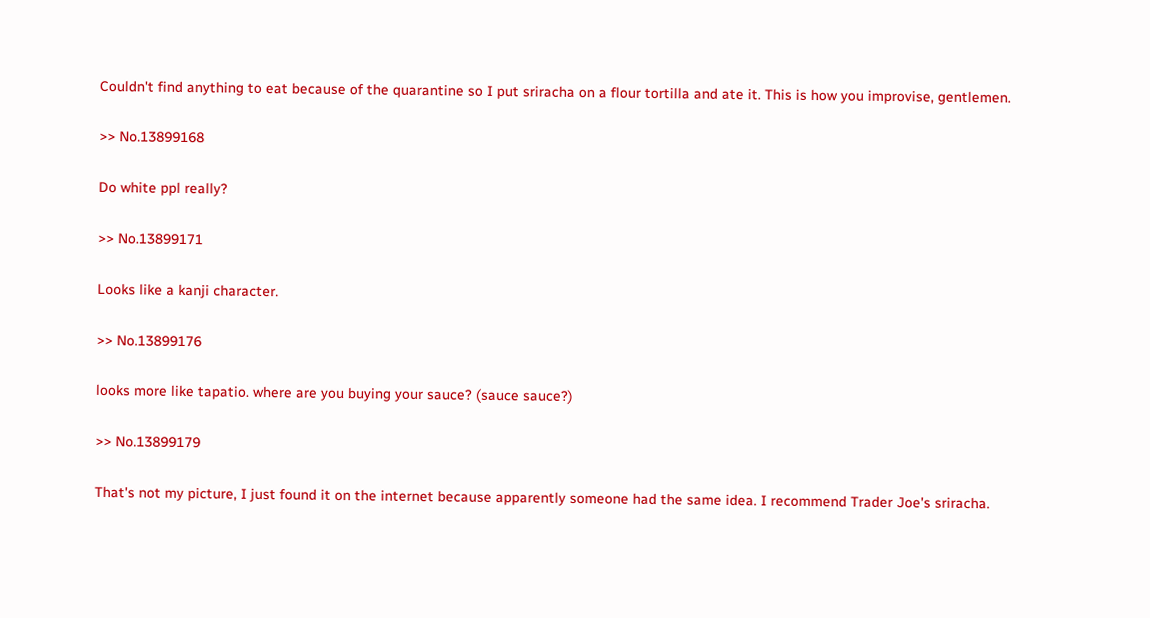Couldn't find anything to eat because of the quarantine so I put sriracha on a flour tortilla and ate it. This is how you improvise, gentlemen.

>> No.13899168

Do white ppl really?

>> No.13899171

Looks like a kanji character.

>> No.13899176

looks more like tapatio. where are you buying your sauce? (sauce sauce?)

>> No.13899179

That's not my picture, I just found it on the internet because apparently someone had the same idea. I recommend Trader Joe's sriracha.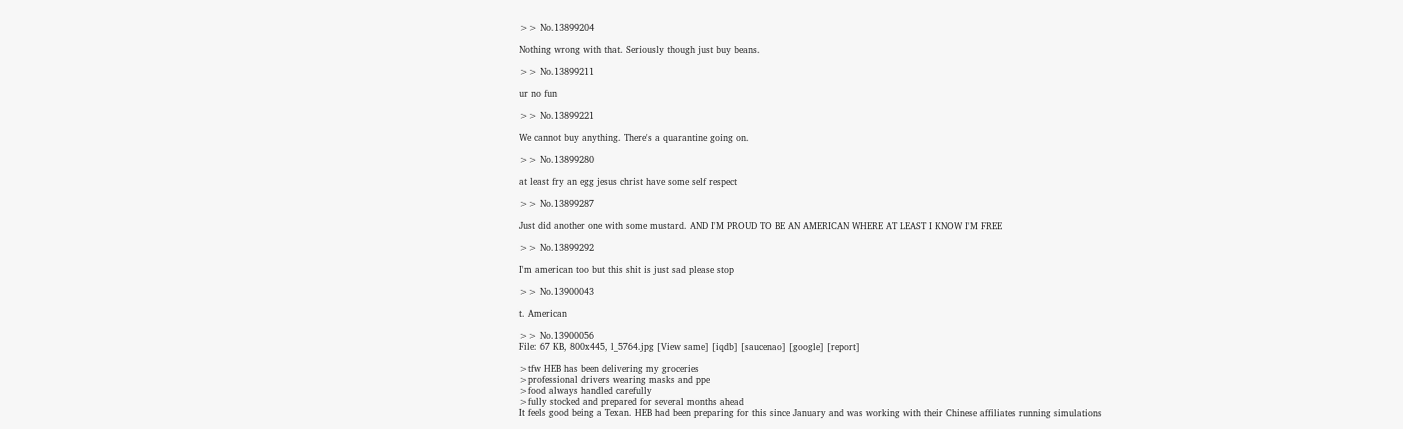>> No.13899204

Nothing wrong with that. Seriously though just buy beans.

>> No.13899211

ur no fun

>> No.13899221

We cannot buy anything. There's a quarantine going on.

>> No.13899280

at least fry an egg jesus christ have some self respect

>> No.13899287

Just did another one with some mustard. AND I'M PROUD TO BE AN AMERICAN WHERE AT LEAST I KNOW I'M FREE

>> No.13899292

I'm american too but this shit is just sad please stop

>> No.13900043

t. American

>> No.13900056
File: 67 KB, 800x445, l_5764.jpg [View same] [iqdb] [saucenao] [google] [report]

>tfw HEB has been delivering my groceries
>professional drivers wearing masks and ppe
>food always handled carefully
>fully stocked and prepared for several months ahead
It feels good being a Texan. HEB had been preparing for this since January and was working with their Chinese affiliates running simulations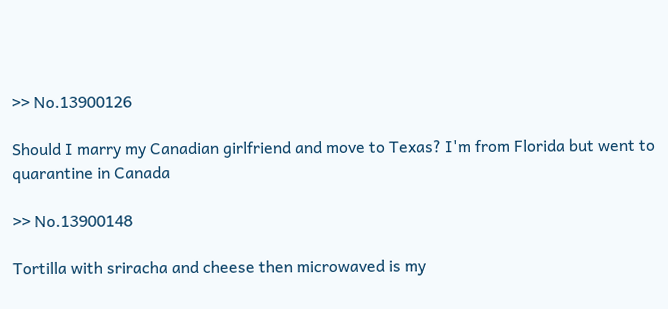>> No.13900126

Should I marry my Canadian girlfriend and move to Texas? I'm from Florida but went to quarantine in Canada

>> No.13900148

Tortilla with sriracha and cheese then microwaved is my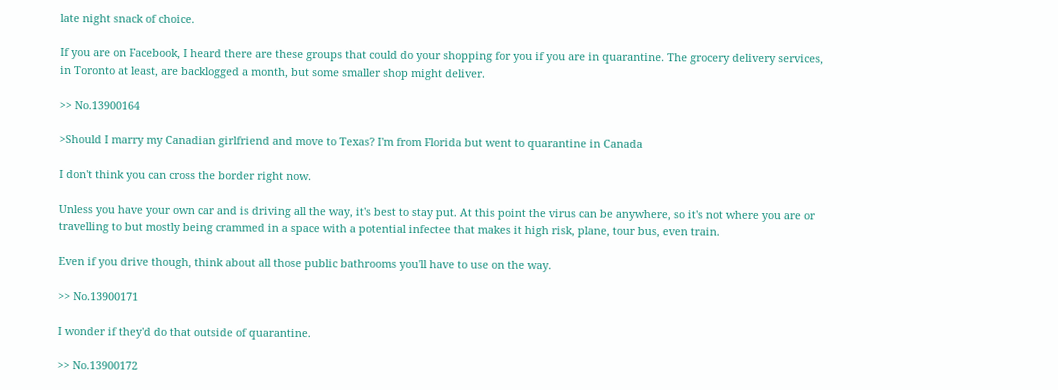late night snack of choice.

If you are on Facebook, I heard there are these groups that could do your shopping for you if you are in quarantine. The grocery delivery services, in Toronto at least, are backlogged a month, but some smaller shop might deliver.

>> No.13900164

>Should I marry my Canadian girlfriend and move to Texas? I'm from Florida but went to quarantine in Canada

I don't think you can cross the border right now.

Unless you have your own car and is driving all the way, it's best to stay put. At this point the virus can be anywhere, so it's not where you are or travelling to but mostly being crammed in a space with a potential infectee that makes it high risk, plane, tour bus, even train.

Even if you drive though, think about all those public bathrooms you'll have to use on the way.

>> No.13900171

I wonder if they'd do that outside of quarantine.

>> No.13900172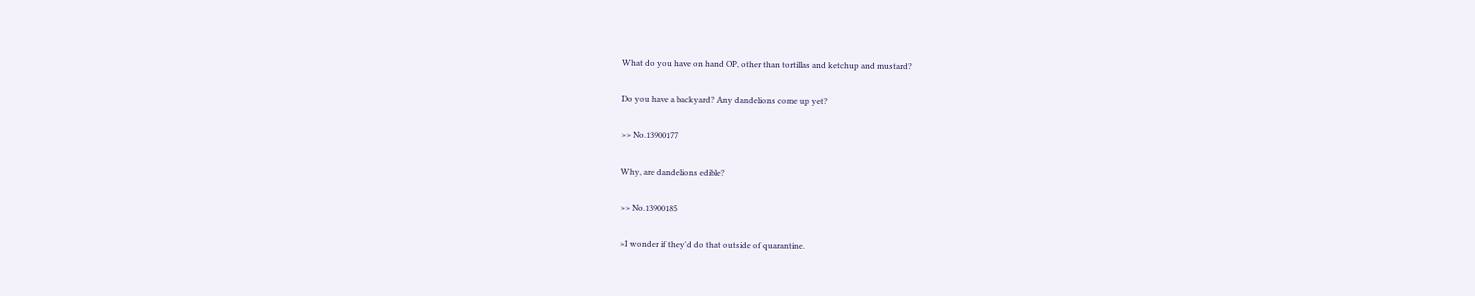What do you have on hand OP, other than tortillas and ketchup and mustard?

Do you have a backyard? Any dandelions come up yet?

>> No.13900177

Why, are dandelions edible?

>> No.13900185

>I wonder if they'd do that outside of quarantine.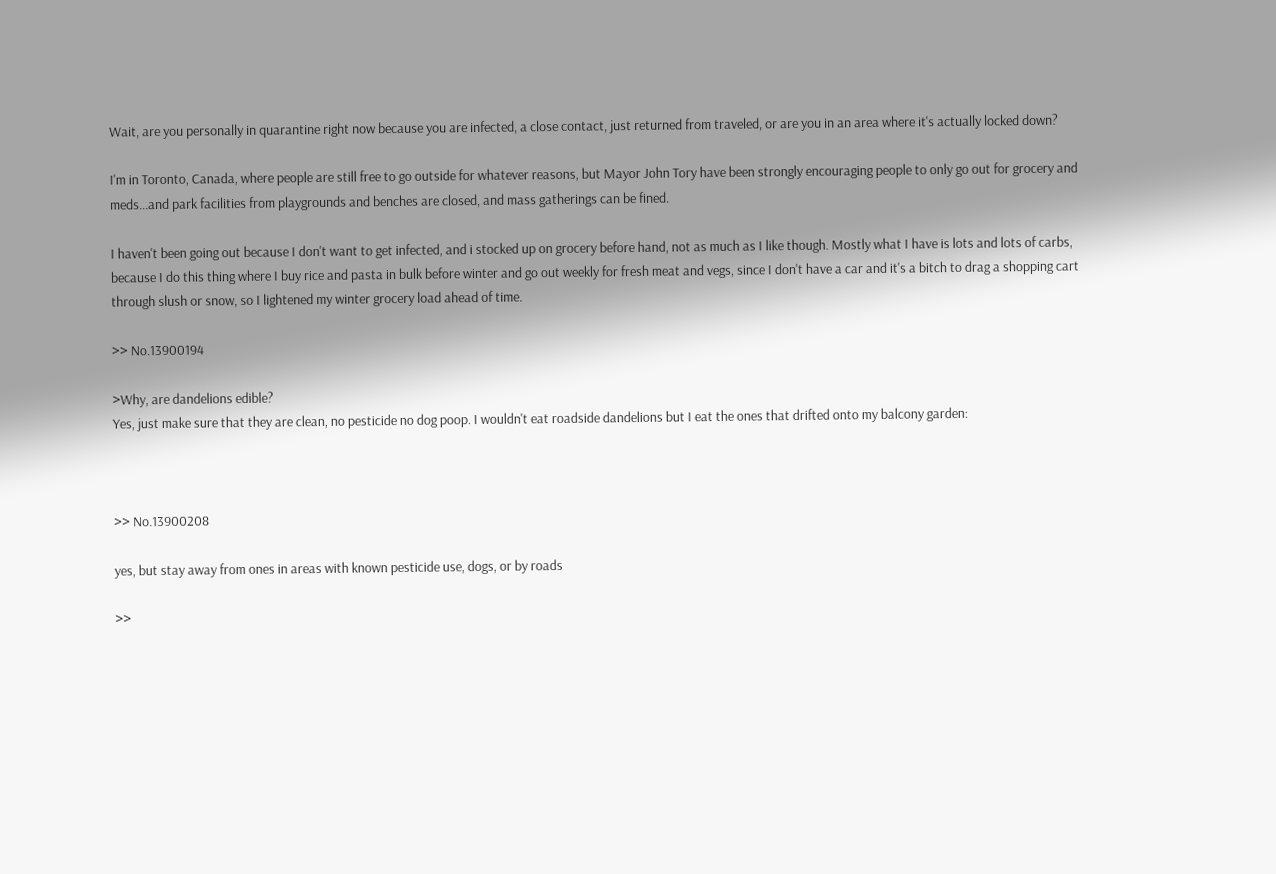Wait, are you personally in quarantine right now because you are infected, a close contact, just returned from traveled, or are you in an area where it's actually locked down?

I'm in Toronto, Canada, where people are still free to go outside for whatever reasons, but Mayor John Tory have been strongly encouraging people to only go out for grocery and meds...and park facilities from playgrounds and benches are closed, and mass gatherings can be fined.

I haven't been going out because I don't want to get infected, and i stocked up on grocery before hand, not as much as I like though. Mostly what I have is lots and lots of carbs, because I do this thing where I buy rice and pasta in bulk before winter and go out weekly for fresh meat and vegs, since I don't have a car and it's a bitch to drag a shopping cart through slush or snow, so I lightened my winter grocery load ahead of time.

>> No.13900194

>Why, are dandelions edible?
Yes, just make sure that they are clean, no pesticide no dog poop. I wouldn't eat roadside dandelions but I eat the ones that drifted onto my balcony garden:



>> No.13900208

yes, but stay away from ones in areas with known pesticide use, dogs, or by roads

>>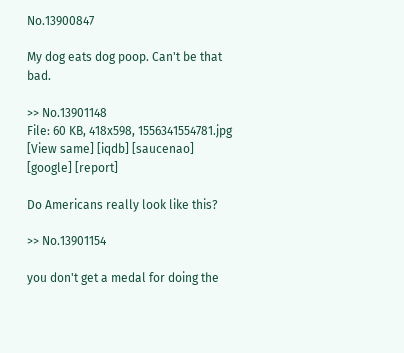No.13900847

My dog eats dog poop. Can't be that bad.

>> No.13901148
File: 60 KB, 418x598, 1556341554781.jpg [View same] [iqdb] [saucenao] [google] [report]

Do Americans really look like this?

>> No.13901154

you don't get a medal for doing the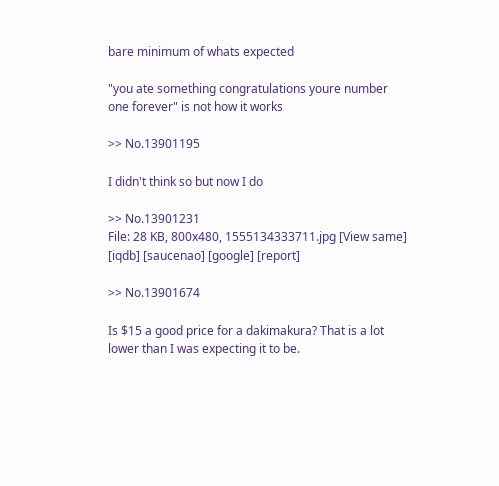bare minimum of whats expected

"you ate something congratulations youre number one forever" is not how it works

>> No.13901195

I didn't think so but now I do

>> No.13901231
File: 28 KB, 800x480, 1555134333711.jpg [View same] [iqdb] [saucenao] [google] [report]

>> No.13901674

Is $15 a good price for a dakimakura? That is a lot lower than I was expecting it to be.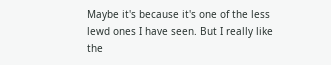Maybe it's because it's one of the less lewd ones I have seen. But I really like the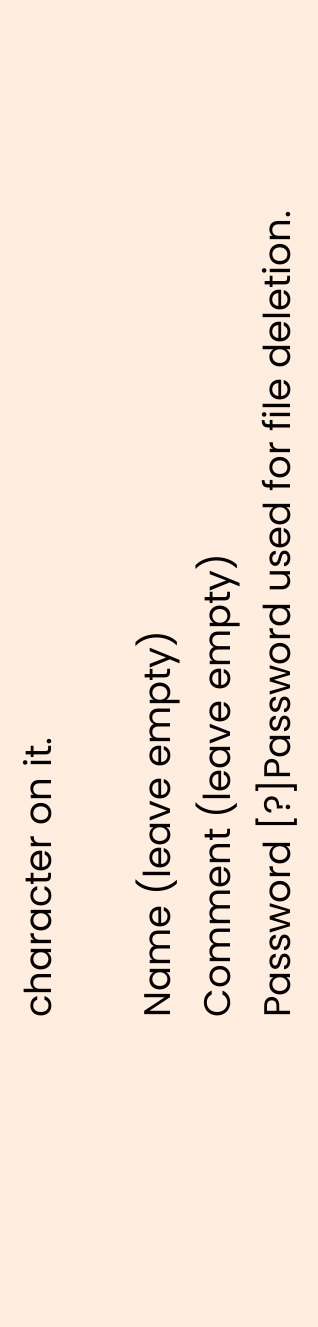character on it.

Name (leave empty)
Comment (leave empty)
Password [?]Password used for file deletion.